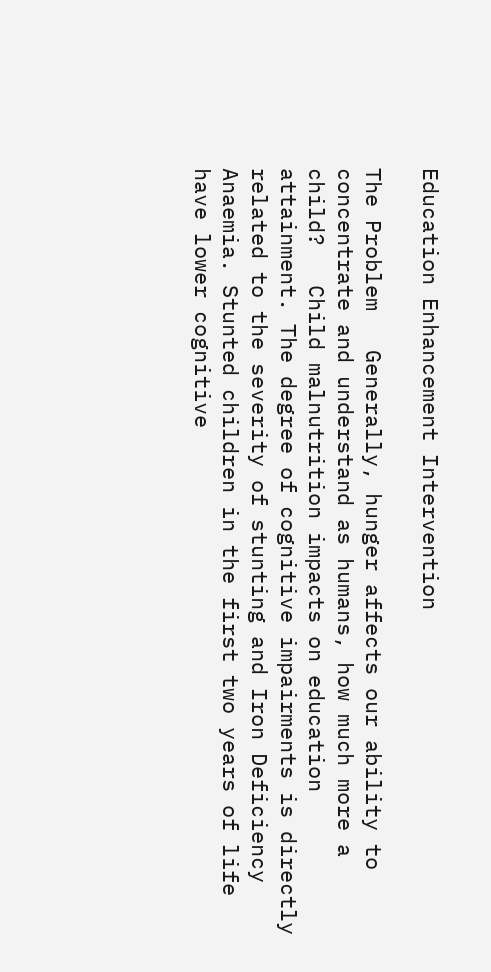Education Enhancement Intervention

The Problem   Generally, hunger affects our ability to concentrate and understand as humans, how much more a child?   Child malnutrition impacts on education attainment. The degree of cognitive impairments is directly related to the severity of stunting and Iron Deficiency Anaemia. Stunted children in the first two years of life have lower cognitive